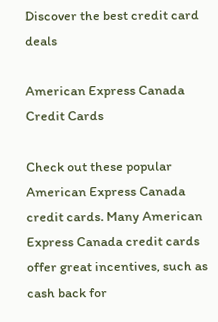Discover the best credit card deals

American Express Canada Credit Cards

Check out these popular American Express Canada credit cards. Many American Express Canada credit cards offer great incentives, such as cash back for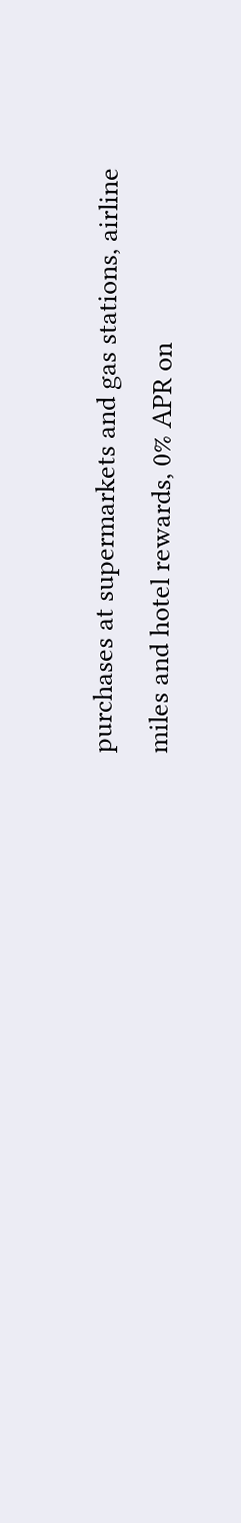purchases at supermarkets and gas stations, airline miles and hotel rewards, 0% APR on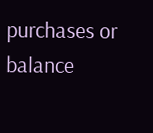purchases or balance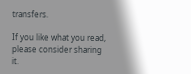transfers.

If you like what you read, please consider sharing it.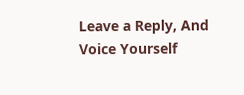Leave a Reply, And Voice Yourself